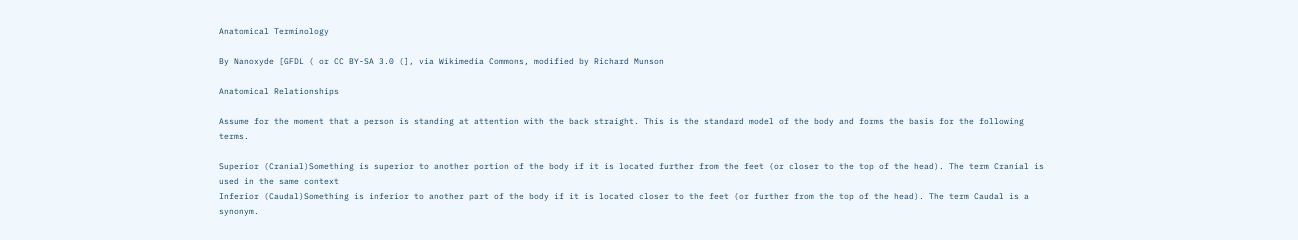Anatomical Terminology

By Nanoxyde [GFDL ( or CC BY-SA 3.0 (], via Wikimedia Commons, modified by Richard Munson

Anatomical Relationships

Assume for the moment that a person is standing at attention with the back straight. This is the standard model of the body and forms the basis for the following terms.

Superior (Cranial)Something is superior to another portion of the body if it is located further from the feet (or closer to the top of the head). The term Cranial is used in the same context
Inferior (Caudal)Something is inferior to another part of the body if it is located closer to the feet (or further from the top of the head). The term Caudal is a synonym.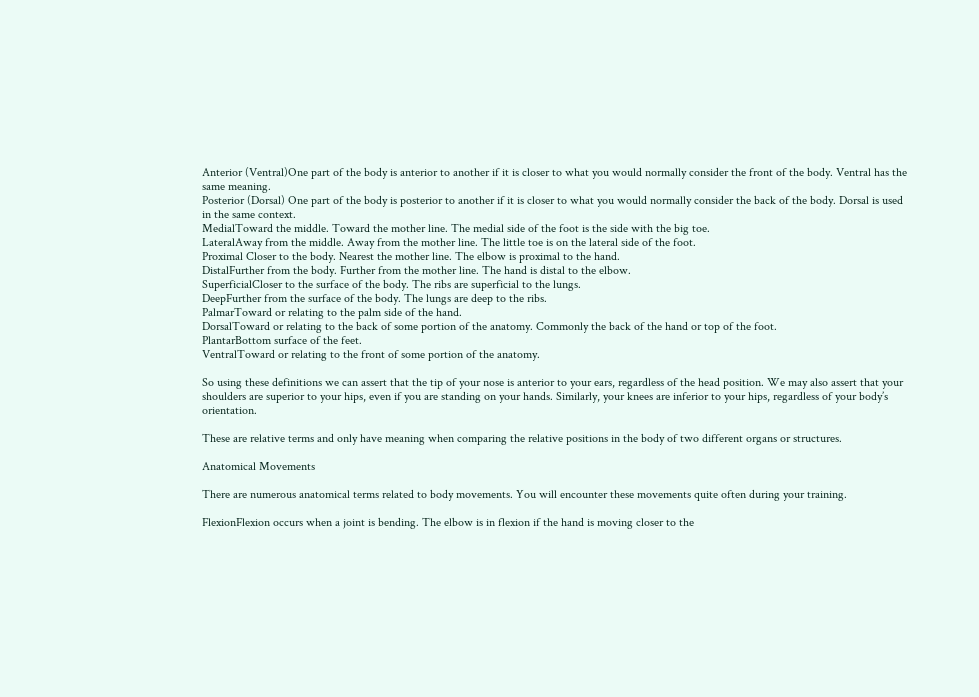Anterior (Ventral)One part of the body is anterior to another if it is closer to what you would normally consider the front of the body. Ventral has the same meaning.
Posterior (Dorsal) One part of the body is posterior to another if it is closer to what you would normally consider the back of the body. Dorsal is used in the same context.
MedialToward the middle. Toward the mother line. The medial side of the foot is the side with the big toe.
LateralAway from the middle. Away from the mother line. The little toe is on the lateral side of the foot.
Proximal Closer to the body. Nearest the mother line. The elbow is proximal to the hand.
DistalFurther from the body. Further from the mother line. The hand is distal to the elbow.
SuperficialCloser to the surface of the body. The ribs are superficial to the lungs.
DeepFurther from the surface of the body. The lungs are deep to the ribs.
PalmarToward or relating to the palm side of the hand.
DorsalToward or relating to the back of some portion of the anatomy. Commonly the back of the hand or top of the foot.
PlantarBottom surface of the feet.
VentralToward or relating to the front of some portion of the anatomy.

So using these definitions we can assert that the tip of your nose is anterior to your ears, regardless of the head position. We may also assert that your shoulders are superior to your hips, even if you are standing on your hands. Similarly, your knees are inferior to your hips, regardless of your body’s orientation.

These are relative terms and only have meaning when comparing the relative positions in the body of two different organs or structures.

Anatomical Movements

There are numerous anatomical terms related to body movements. You will encounter these movements quite often during your training.

FlexionFlexion occurs when a joint is bending. The elbow is in flexion if the hand is moving closer to the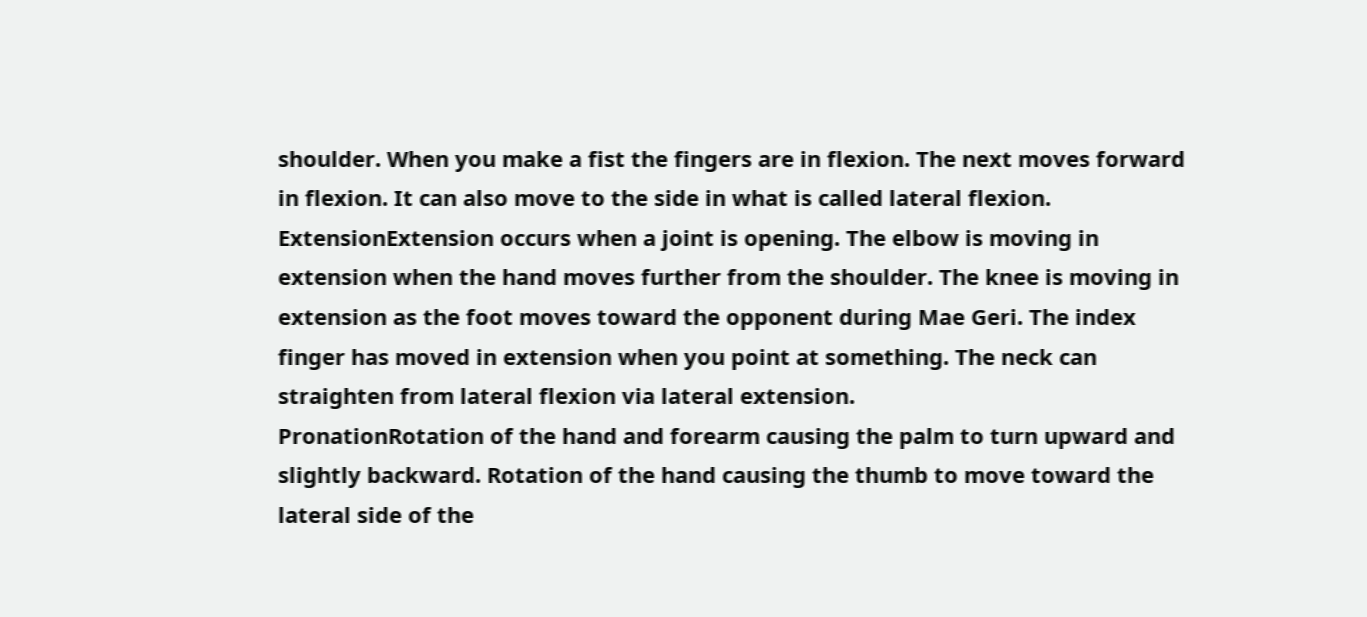shoulder. When you make a fist the fingers are in flexion. The next moves forward in flexion. It can also move to the side in what is called lateral flexion.
ExtensionExtension occurs when a joint is opening. The elbow is moving in extension when the hand moves further from the shoulder. The knee is moving in extension as the foot moves toward the opponent during Mae Geri. The index finger has moved in extension when you point at something. The neck can straighten from lateral flexion via lateral extension.
PronationRotation of the hand and forearm causing the palm to turn upward and slightly backward. Rotation of the hand causing the thumb to move toward the lateral side of the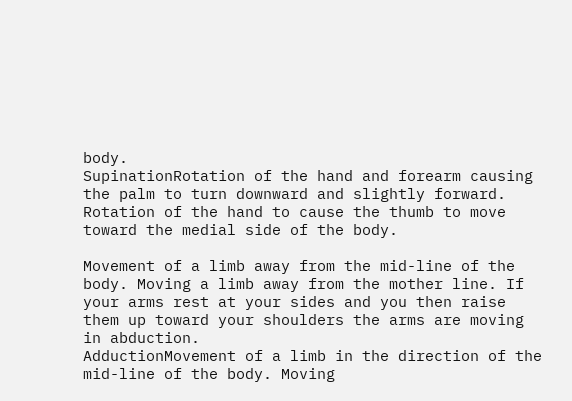body.
SupinationRotation of the hand and forearm causing the palm to turn downward and slightly forward. Rotation of the hand to cause the thumb to move toward the medial side of the body.

Movement of a limb away from the mid-line of the body. Moving a limb away from the mother line. If your arms rest at your sides and you then raise them up toward your shoulders the arms are moving in abduction.
AdductionMovement of a limb in the direction of the mid-line of the body. Moving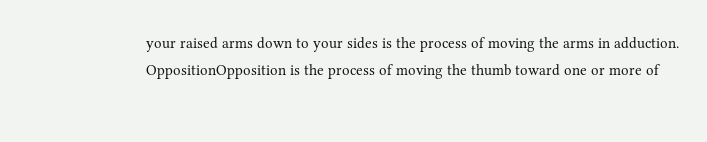your raised arms down to your sides is the process of moving the arms in adduction.
OppositionOpposition is the process of moving the thumb toward one or more of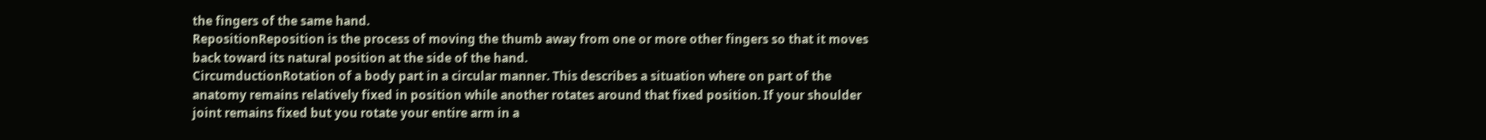the fingers of the same hand.
RepositionReposition is the process of moving the thumb away from one or more other fingers so that it moves back toward its natural position at the side of the hand.
CircumductionRotation of a body part in a circular manner. This describes a situation where on part of the anatomy remains relatively fixed in position while another rotates around that fixed position. If your shoulder joint remains fixed but you rotate your entire arm in a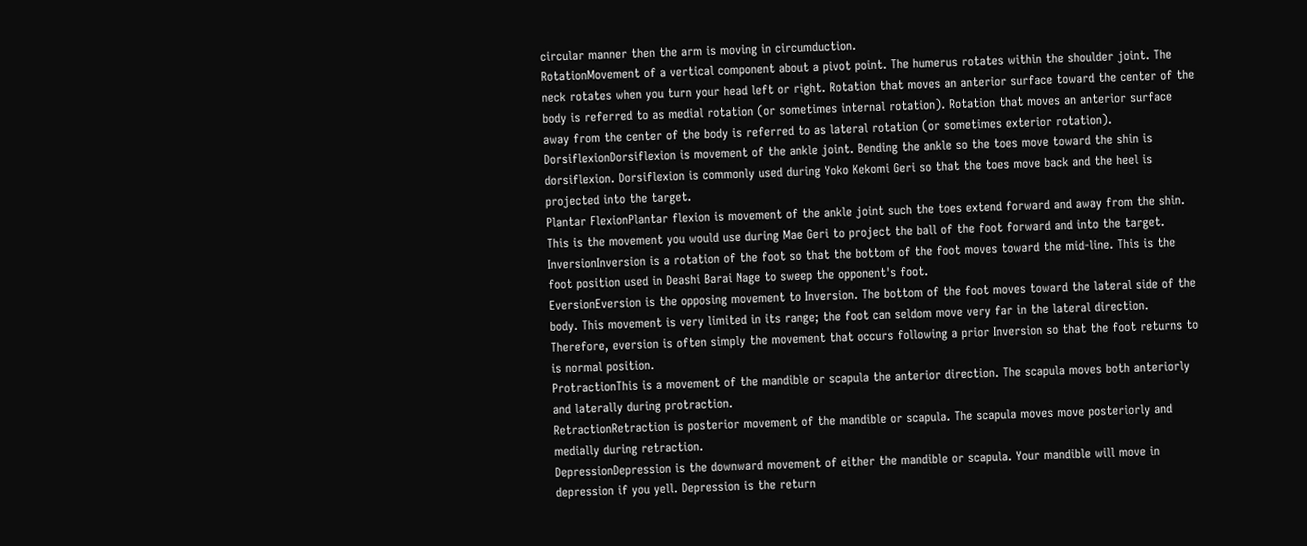circular manner then the arm is moving in circumduction.
RotationMovement of a vertical component about a pivot point. The humerus rotates within the shoulder joint. The neck rotates when you turn your head left or right. Rotation that moves an anterior surface toward the center of the body is referred to as medial rotation (or sometimes internal rotation). Rotation that moves an anterior surface away from the center of the body is referred to as lateral rotation (or sometimes exterior rotation).
DorsiflexionDorsiflexion is movement of the ankle joint. Bending the ankle so the toes move toward the shin is dorsiflexion. Dorsiflexion is commonly used during Yoko Kekomi Geri so that the toes move back and the heel is projected into the target.
Plantar FlexionPlantar flexion is movement of the ankle joint such the toes extend forward and away from the shin. This is the movement you would use during Mae Geri to project the ball of the foot forward and into the target.
InversionInversion is a rotation of the foot so that the bottom of the foot moves toward the mid-line. This is the foot position used in Deashi Barai Nage to sweep the opponent's foot.
EversionEversion is the opposing movement to Inversion. The bottom of the foot moves toward the lateral side of the body. This movement is very limited in its range; the foot can seldom move very far in the lateral direction. Therefore, eversion is often simply the movement that occurs following a prior Inversion so that the foot returns to is normal position.
ProtractionThis is a movement of the mandible or scapula the anterior direction. The scapula moves both anteriorly and laterally during protraction.
RetractionRetraction is posterior movement of the mandible or scapula. The scapula moves move posteriorly and medially during retraction.
DepressionDepression is the downward movement of either the mandible or scapula. Your mandible will move in depression if you yell. Depression is the return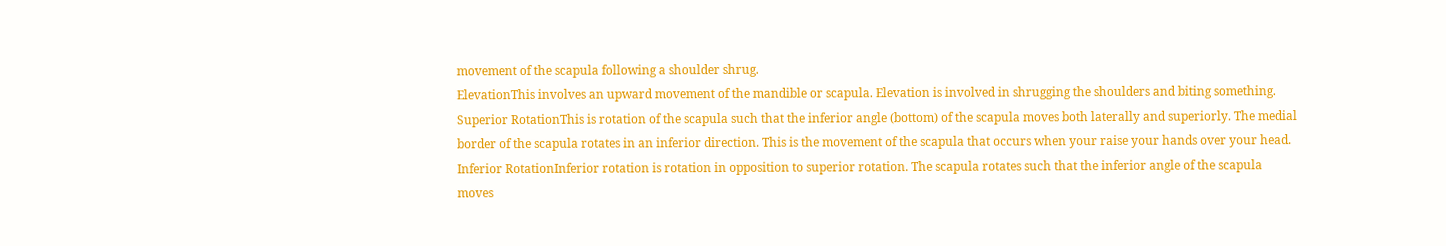movement of the scapula following a shoulder shrug.
ElevationThis involves an upward movement of the mandible or scapula. Elevation is involved in shrugging the shoulders and biting something.
Superior RotationThis is rotation of the scapula such that the inferior angle (bottom) of the scapula moves both laterally and superiorly. The medial border of the scapula rotates in an inferior direction. This is the movement of the scapula that occurs when your raise your hands over your head.
Inferior RotationInferior rotation is rotation in opposition to superior rotation. The scapula rotates such that the inferior angle of the scapula moves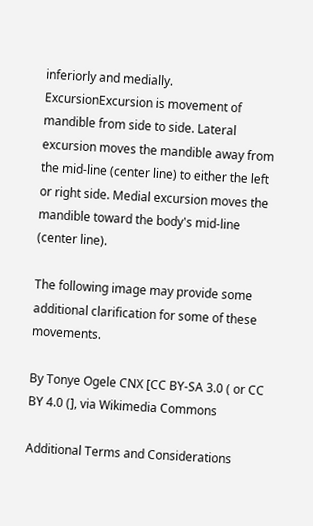inferiorly and medially.
ExcursionExcursion is movement of mandible from side to side. Lateral excursion moves the mandible away from the mid-line (center line) to either the left or right side. Medial excursion moves the mandible toward the body's mid-line (center line).

The following image may provide some additional clarification for some of these movements.

By Tonye Ogele CNX [CC BY-SA 3.0 ( or CC BY 4.0 (], via Wikimedia Commons

Additional Terms and Considerations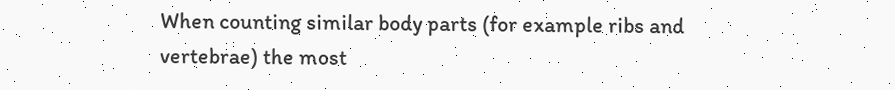When counting similar body parts (for example ribs and vertebrae) the most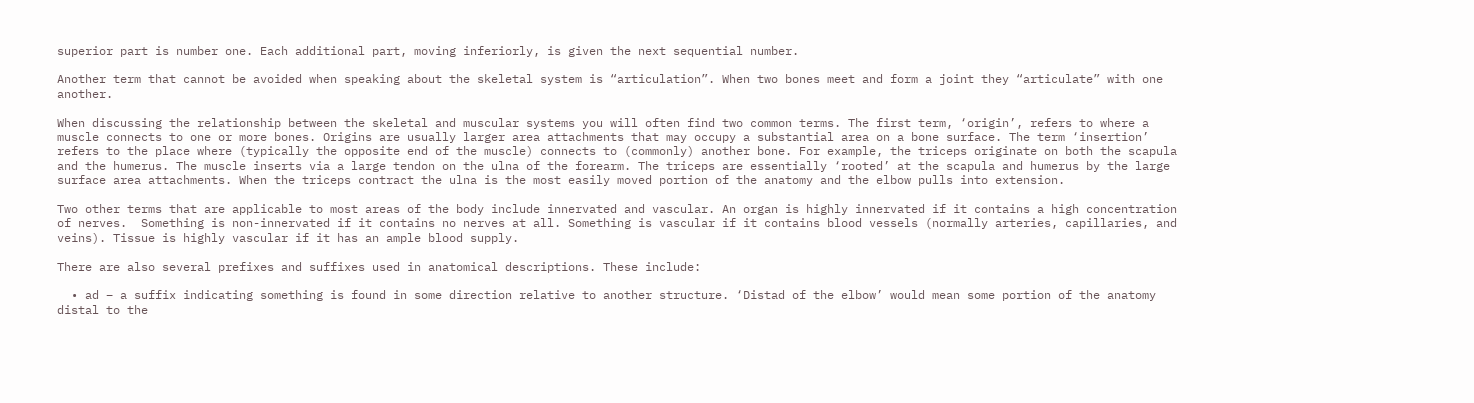superior part is number one. Each additional part, moving inferiorly, is given the next sequential number.

Another term that cannot be avoided when speaking about the skeletal system is “articulation”. When two bones meet and form a joint they “articulate” with one another.

When discussing the relationship between the skeletal and muscular systems you will often find two common terms. The first term, ‘origin’, refers to where a muscle connects to one or more bones. Origins are usually larger area attachments that may occupy a substantial area on a bone surface. The term ‘insertion’ refers to the place where (typically the opposite end of the muscle) connects to (commonly) another bone. For example, the triceps originate on both the scapula and the humerus. The muscle inserts via a large tendon on the ulna of the forearm. The triceps are essentially ‘rooted’ at the scapula and humerus by the large surface area attachments. When the triceps contract the ulna is the most easily moved portion of the anatomy and the elbow pulls into extension.

Two other terms that are applicable to most areas of the body include innervated and vascular. An organ is highly innervated if it contains a high concentration of nerves.  Something is non-innervated if it contains no nerves at all. Something is vascular if it contains blood vessels (normally arteries, capillaries, and veins). Tissue is highly vascular if it has an ample blood supply.

There are also several prefixes and suffixes used in anatomical descriptions. These include:

  • ad – a suffix indicating something is found in some direction relative to another structure. ‘Distad of the elbow’ would mean some portion of the anatomy distal to the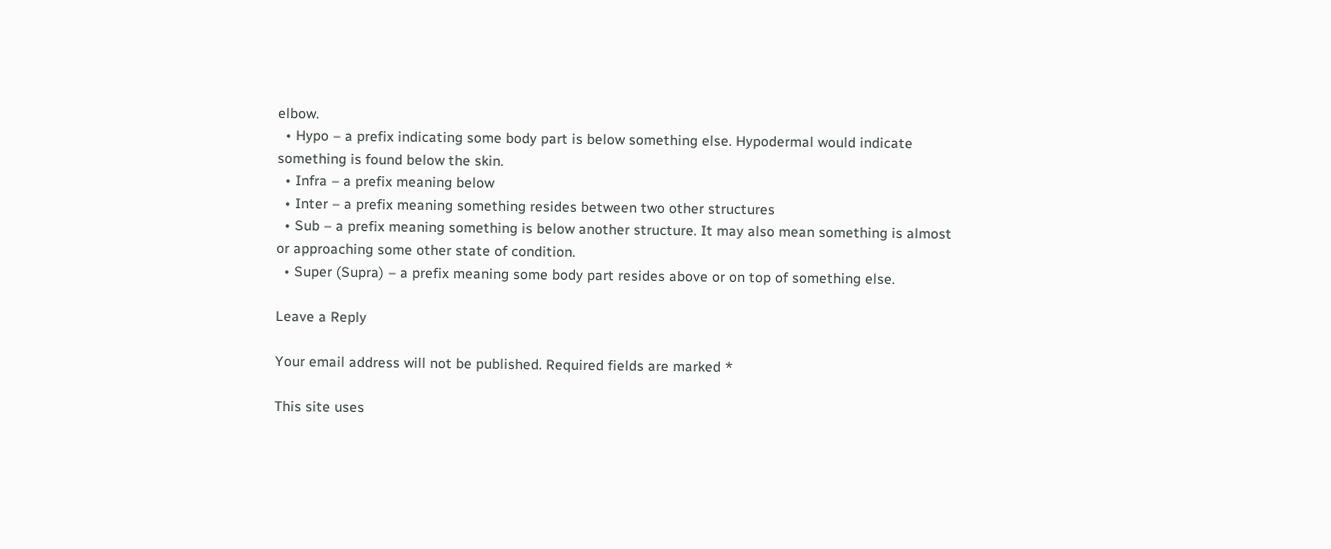elbow.
  • Hypo – a prefix indicating some body part is below something else. Hypodermal would indicate something is found below the skin.
  • Infra – a prefix meaning below
  • Inter – a prefix meaning something resides between two other structures
  • Sub – a prefix meaning something is below another structure. It may also mean something is almost or approaching some other state of condition.
  • Super (Supra) – a prefix meaning some body part resides above or on top of something else.

Leave a Reply

Your email address will not be published. Required fields are marked *

This site uses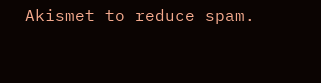Akismet to reduce spam.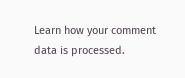Learn how your comment data is processed.